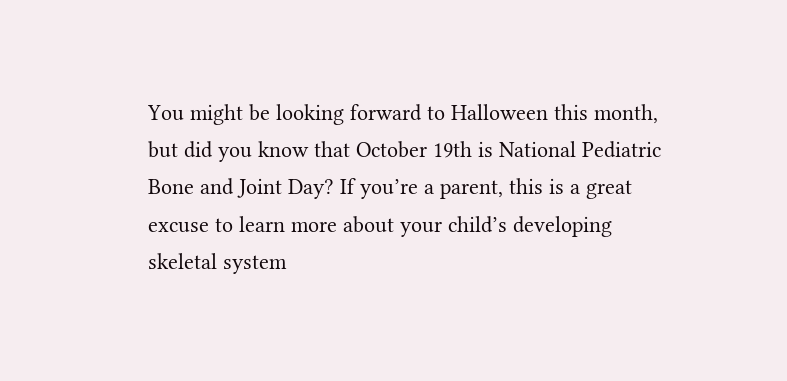You might be looking forward to Halloween this month, but did you know that October 19th is National Pediatric Bone and Joint Day? If you’re a parent, this is a great excuse to learn more about your child’s developing skeletal system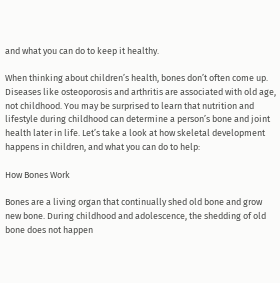and what you can do to keep it healthy.

When thinking about children’s health, bones don’t often come up. Diseases like osteoporosis and arthritis are associated with old age, not childhood. You may be surprised to learn that nutrition and lifestyle during childhood can determine a person’s bone and joint health later in life. Let’s take a look at how skeletal development happens in children, and what you can do to help:

How Bones Work

Bones are a living organ that continually shed old bone and grow new bone. During childhood and adolescence, the shedding of old bone does not happen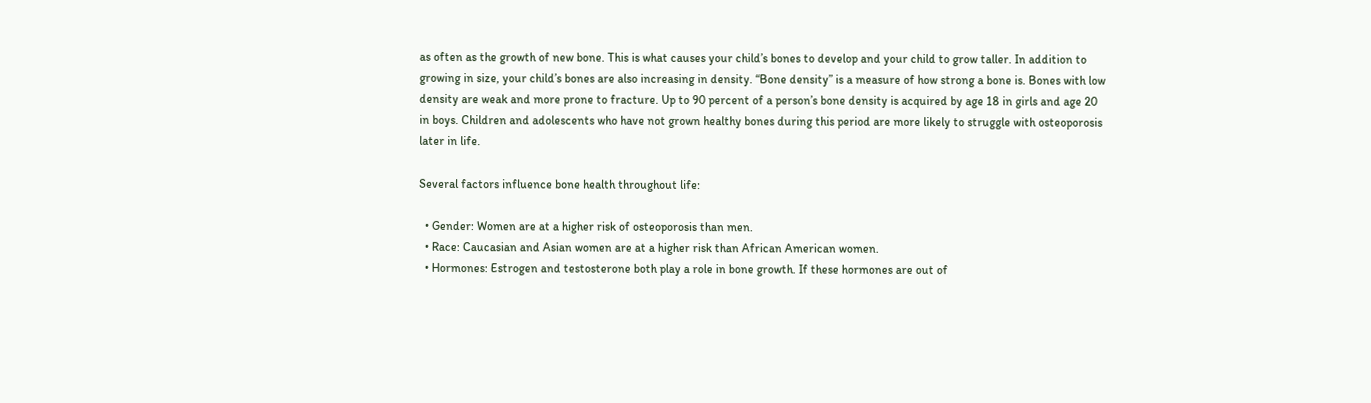as often as the growth of new bone. This is what causes your child’s bones to develop and your child to grow taller. In addition to growing in size, your child’s bones are also increasing in density. “Bone density” is a measure of how strong a bone is. Bones with low density are weak and more prone to fracture. Up to 90 percent of a person’s bone density is acquired by age 18 in girls and age 20 in boys. Children and adolescents who have not grown healthy bones during this period are more likely to struggle with osteoporosis later in life.

Several factors influence bone health throughout life:

  • Gender: Women are at a higher risk of osteoporosis than men.
  • Race: Caucasian and Asian women are at a higher risk than African American women.
  • Hormones: Estrogen and testosterone both play a role in bone growth. If these hormones are out of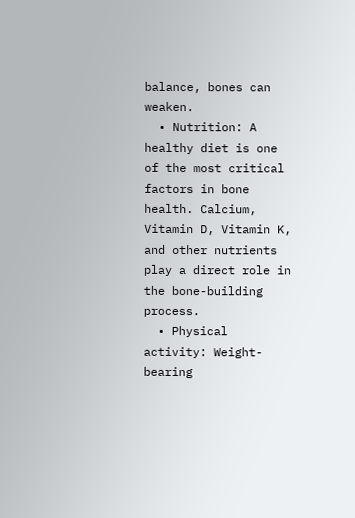balance, bones can weaken.
  • Nutrition: A healthy diet is one of the most critical factors in bone health. Calcium, Vitamin D, Vitamin K, and other nutrients play a direct role in the bone-building process.
  • Physical activity: Weight-bearing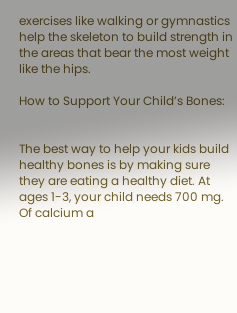exercises like walking or gymnastics help the skeleton to build strength in the areas that bear the most weight like the hips.

How to Support Your Child’s Bones:


The best way to help your kids build healthy bones is by making sure they are eating a healthy diet. At ages 1-3, your child needs 700 mg. Of calcium a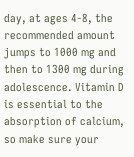day, at ages 4-8, the recommended amount jumps to 1000 mg and then to 1300 mg during adolescence. Vitamin D is essential to the absorption of calcium, so make sure your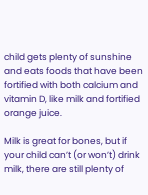child gets plenty of sunshine and eats foods that have been fortified with both calcium and vitamin D, like milk and fortified orange juice.

Milk is great for bones, but if your child can’t (or won’t) drink milk, there are still plenty of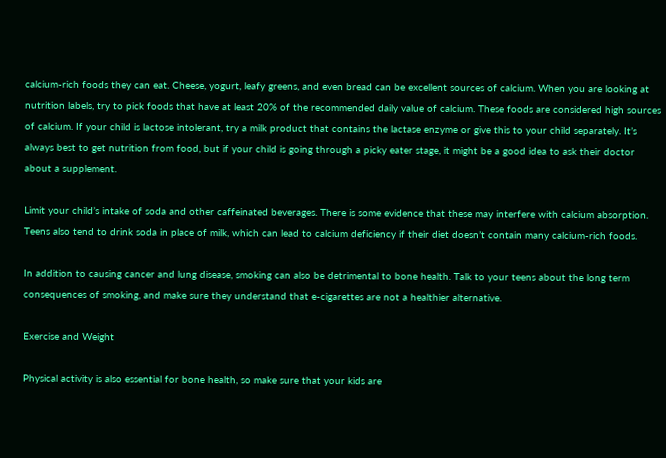calcium-rich foods they can eat. Cheese, yogurt, leafy greens, and even bread can be excellent sources of calcium. When you are looking at nutrition labels, try to pick foods that have at least 20% of the recommended daily value of calcium. These foods are considered high sources of calcium. If your child is lactose intolerant, try a milk product that contains the lactase enzyme or give this to your child separately. It’s always best to get nutrition from food, but if your child is going through a picky eater stage, it might be a good idea to ask their doctor about a supplement.

Limit your child’s intake of soda and other caffeinated beverages. There is some evidence that these may interfere with calcium absorption. Teens also tend to drink soda in place of milk, which can lead to calcium deficiency if their diet doesn’t contain many calcium-rich foods.

In addition to causing cancer and lung disease, smoking can also be detrimental to bone health. Talk to your teens about the long term consequences of smoking, and make sure they understand that e-cigarettes are not a healthier alternative.

Exercise and Weight

Physical activity is also essential for bone health, so make sure that your kids are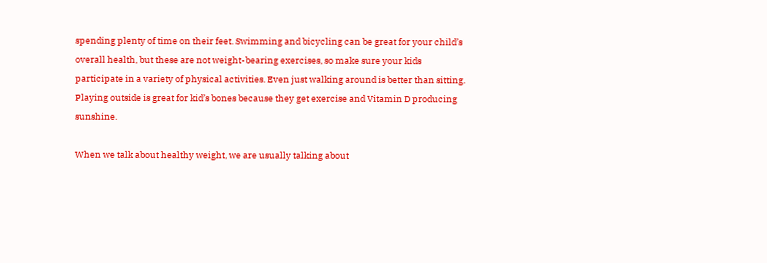spending plenty of time on their feet. Swimming and bicycling can be great for your child’s overall health, but these are not weight-bearing exercises, so make sure your kids participate in a variety of physical activities. Even just walking around is better than sitting. Playing outside is great for kid’s bones because they get exercise and Vitamin D producing sunshine.

When we talk about healthy weight, we are usually talking about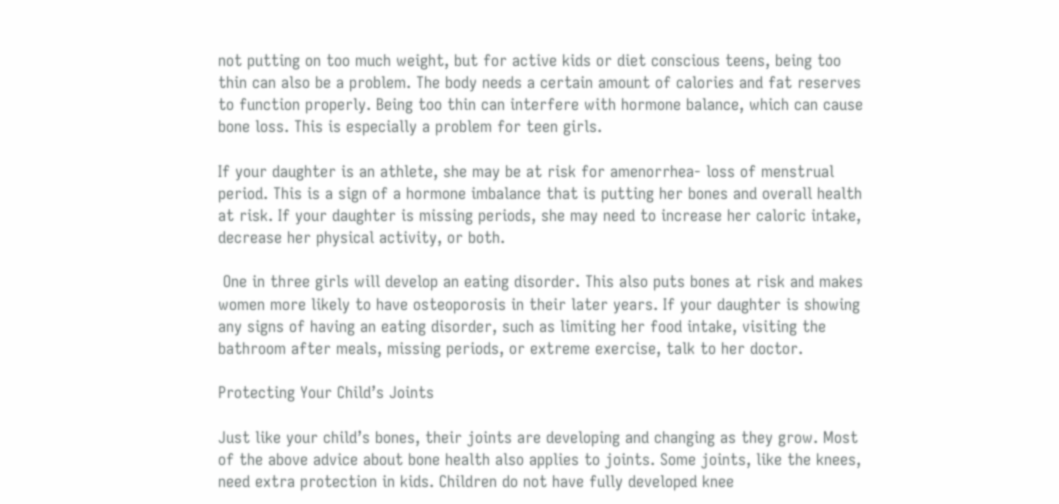not putting on too much weight, but for active kids or diet conscious teens, being too thin can also be a problem. The body needs a certain amount of calories and fat reserves to function properly. Being too thin can interfere with hormone balance, which can cause bone loss. This is especially a problem for teen girls.

If your daughter is an athlete, she may be at risk for amenorrhea- loss of menstrual period. This is a sign of a hormone imbalance that is putting her bones and overall health at risk. If your daughter is missing periods, she may need to increase her caloric intake, decrease her physical activity, or both.

 One in three girls will develop an eating disorder. This also puts bones at risk and makes women more likely to have osteoporosis in their later years. If your daughter is showing any signs of having an eating disorder, such as limiting her food intake, visiting the bathroom after meals, missing periods, or extreme exercise, talk to her doctor.

Protecting Your Child’s Joints

Just like your child’s bones, their joints are developing and changing as they grow. Most of the above advice about bone health also applies to joints. Some joints, like the knees, need extra protection in kids. Children do not have fully developed knee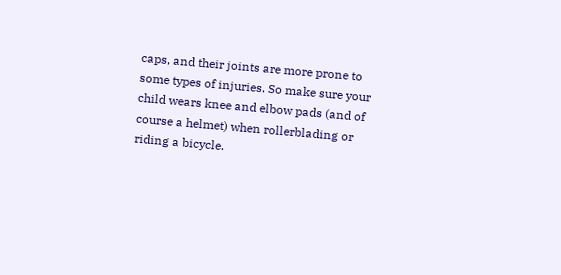caps, and their joints are more prone to some types of injuries. So make sure your child wears knee and elbow pads (and of course a helmet) when rollerblading or riding a bicycle.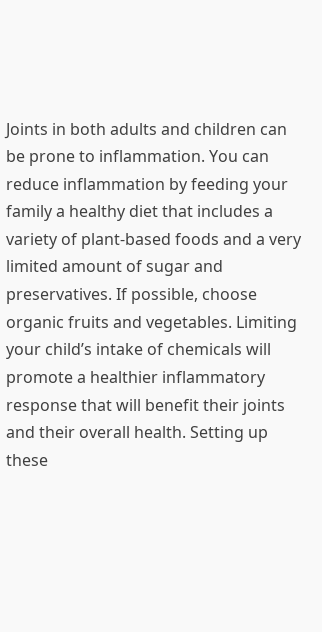Joints in both adults and children can be prone to inflammation. You can reduce inflammation by feeding your family a healthy diet that includes a variety of plant-based foods and a very limited amount of sugar and preservatives. If possible, choose organic fruits and vegetables. Limiting your child’s intake of chemicals will promote a healthier inflammatory response that will benefit their joints and their overall health. Setting up these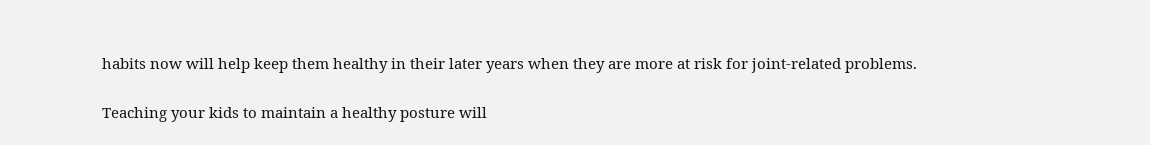habits now will help keep them healthy in their later years when they are more at risk for joint-related problems.

Teaching your kids to maintain a healthy posture will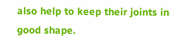also help to keep their joints in good shape.